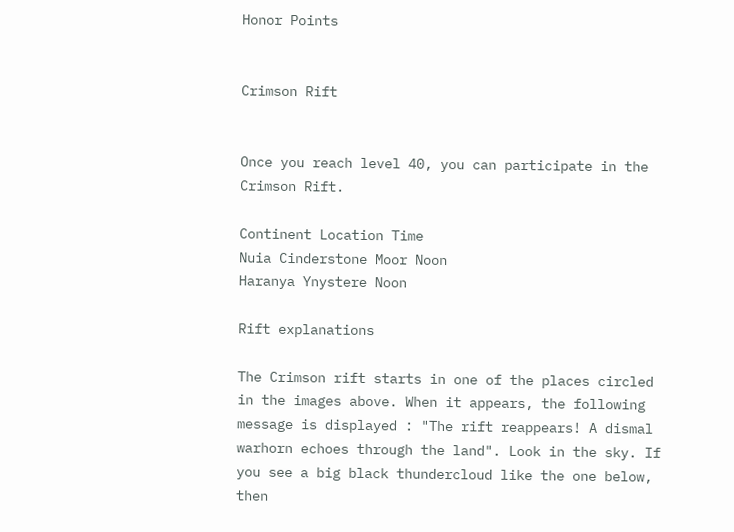Honor Points


Crimson Rift


Once you reach level 40, you can participate in the Crimson Rift.

Continent Location Time
Nuia Cinderstone Moor Noon
Haranya Ynystere Noon

Rift explanations

The Crimson rift starts in one of the places circled in the images above. When it appears, the following message is displayed : "The rift reappears! A dismal warhorn echoes through the land". Look in the sky. If you see a big black thundercloud like the one below, then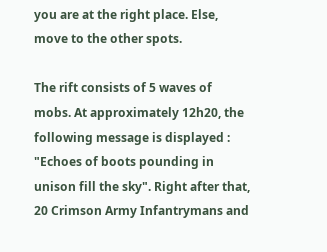you are at the right place. Else, move to the other spots.

The rift consists of 5 waves of mobs. At approximately 12h20, the following message is displayed : "Echoes of boots pounding in unison fill the sky". Right after that, 20 Crimson Army Infantrymans and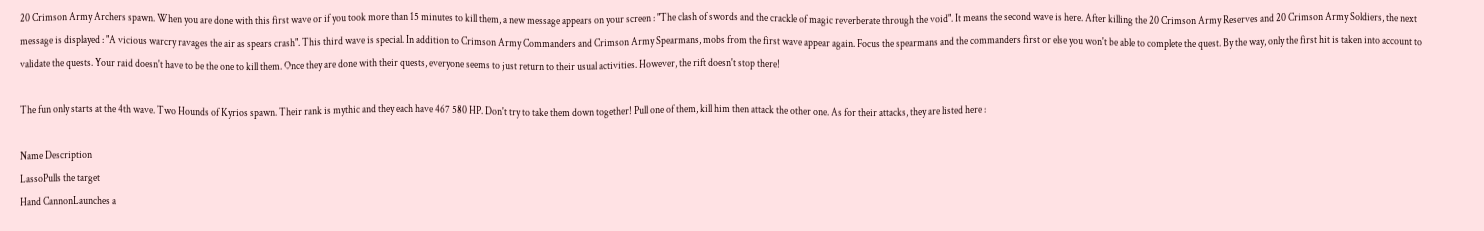20 Crimson Army Archers spawn. When you are done with this first wave or if you took more than 15 minutes to kill them, a new message appears on your screen : "The clash of swords and the crackle of magic reverberate through the void". It means the second wave is here. After killing the 20 Crimson Army Reserves and 20 Crimson Army Soldiers, the next message is displayed : "A vicious warcry ravages the air as spears crash". This third wave is special. In addition to Crimson Army Commanders and Crimson Army Spearmans, mobs from the first wave appear again. Focus the spearmans and the commanders first or else you won't be able to complete the quest. By the way, only the first hit is taken into account to validate the quests. Your raid doesn't have to be the one to kill them. Once they are done with their quests, everyone seems to just return to their usual activities. However, the rift doesn't stop there!

The fun only starts at the 4th wave. Two Hounds of Kyrios spawn. Their rank is mythic and they each have 467 580 HP. Don't try to take them down together! Pull one of them, kill him then attack the other one. As for their attacks, they are listed here :

Name Description
LassoPulls the target
Hand CannonLaunches a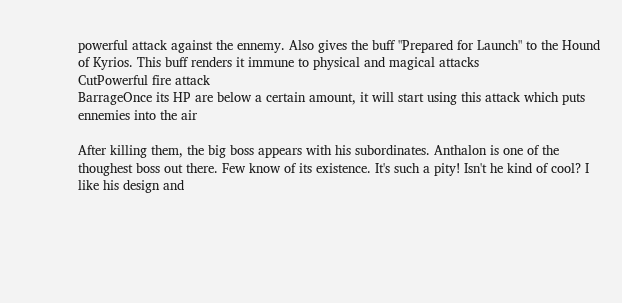powerful attack against the ennemy. Also gives the buff "Prepared for Launch" to the Hound of Kyrios. This buff renders it immune to physical and magical attacks
CutPowerful fire attack
BarrageOnce its HP are below a certain amount, it will start using this attack which puts ennemies into the air

After killing them, the big boss appears with his subordinates. Anthalon is one of the thoughest boss out there. Few know of its existence. It's such a pity! Isn't he kind of cool? I like his design and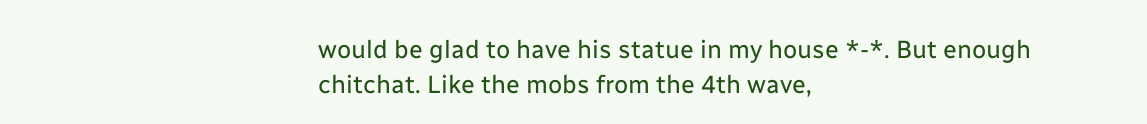would be glad to have his statue in my house *-*. But enough chitchat. Like the mobs from the 4th wave,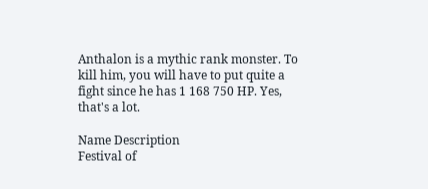Anthalon is a mythic rank monster. To kill him, you will have to put quite a fight since he has 1 168 750 HP. Yes, that's a lot.

Name Description
Festival of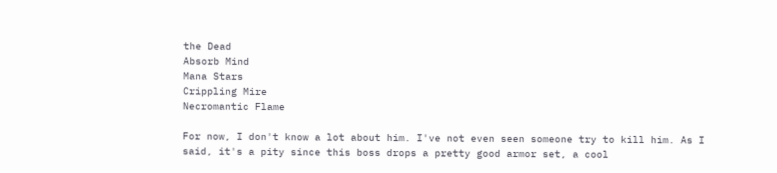the Dead
Absorb Mind
Mana Stars
Crippling Mire
Necromantic Flame

For now, I don't know a lot about him. I've not even seen someone try to kill him. As I said, it's a pity since this boss drops a pretty good armor set, a cool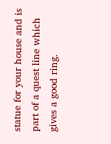statue for your house and is part of a quest line which gives a good ring.